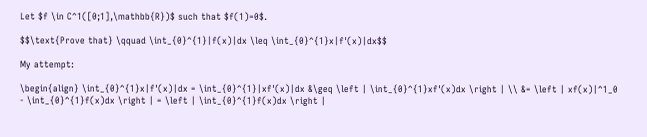Let $f \in C^1([0;1],\mathbb{R})$ such that $f(1)=0$.

$$\text{Prove that} \qquad \int_{0}^{1}|f(x)|dx \leq \int_{0}^{1}x|f'(x)|dx$$

My attempt:

\begin{align} \int_{0}^{1}x|f'(x)|dx = \int_{0}^{1}|xf'(x)|dx &\geq \left | \int_{0}^{1}xf'(x)dx \right | \\ &= \left | xf(x)|^1_0 - \int_{0}^{1}f(x)dx \right | = \left | \int_{0}^{1}f(x)dx \right |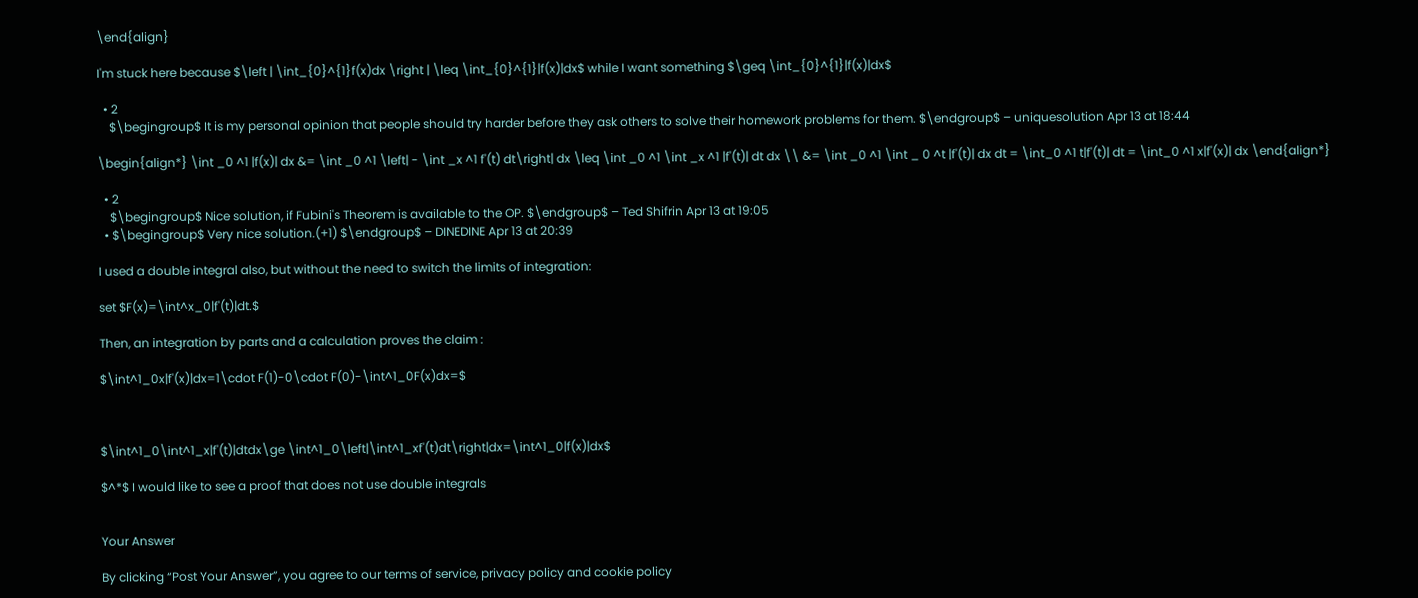\end{align}

I'm stuck here because $\left | \int_{0}^{1}f(x)dx \right | \leq \int_{0}^{1}|f(x)|dx$ while I want something $\geq \int_{0}^{1}|f(x)|dx$

  • 2
    $\begingroup$ It is my personal opinion that people should try harder before they ask others to solve their homework problems for them. $\endgroup$ – uniquesolution Apr 13 at 18:44

\begin{align*} \int _0 ^1 |f(x)| dx &= \int _0 ^1 \left| - \int _x ^1 f'(t) dt\right| dx \leq \int _0 ^1 \int _x ^1 |f'(t)| dt dx \\ &= \int _0 ^1 \int _ 0 ^t |f'(t)| dx dt = \int_0 ^1 t|f'(t)| dt = \int_0 ^1 x|f'(x)| dx \end{align*}

  • 2
    $\begingroup$ Nice solution, if Fubini's Theorem is available to the OP. $\endgroup$ – Ted Shifrin Apr 13 at 19:05
  • $\begingroup$ Very nice solution.(+1) $\endgroup$ – DINEDINE Apr 13 at 20:39

I used a double integral also, but without the need to switch the limits of integration:

set $F(x)=\int^x_0|f'(t)|dt.$

Then, an integration by parts and a calculation proves the claim :

$\int^1_0x|f'(x)|dx=1\cdot F(1)-0\cdot F(0)-\int^1_0F(x)dx=$



$\int^1_0\int^1_x|f'(t)|dtdx\ge \int^1_0\left|\int^1_xf'(t)dt\right|dx=\int^1_0|f(x)|dx$

$^*$ I would like to see a proof that does not use double integrals


Your Answer

By clicking “Post Your Answer”, you agree to our terms of service, privacy policy and cookie policy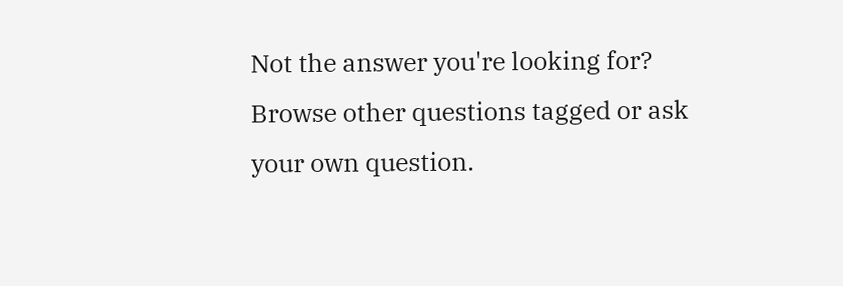Not the answer you're looking for? Browse other questions tagged or ask your own question.